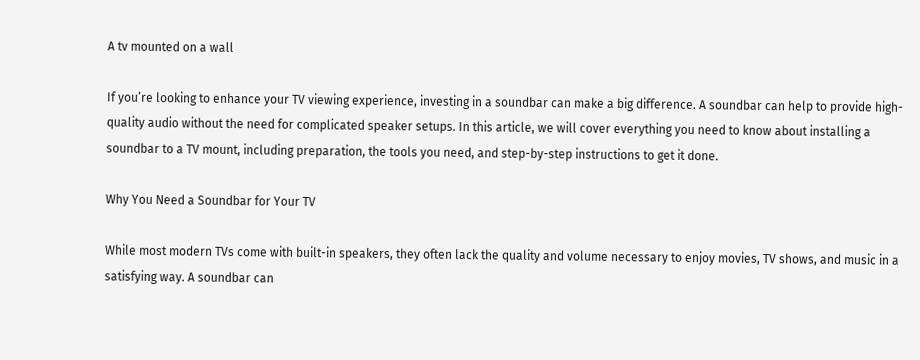A tv mounted on a wall

If you’re looking to enhance your TV viewing experience, investing in a soundbar can make a big difference. A soundbar can help to provide high-quality audio without the need for complicated speaker setups. In this article, we will cover everything you need to know about installing a soundbar to a TV mount, including preparation, the tools you need, and step-by-step instructions to get it done.

Why You Need a Soundbar for Your TV

While most modern TVs come with built-in speakers, they often lack the quality and volume necessary to enjoy movies, TV shows, and music in a satisfying way. A soundbar can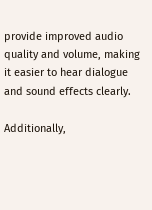provide improved audio quality and volume, making it easier to hear dialogue and sound effects clearly.

Additionally,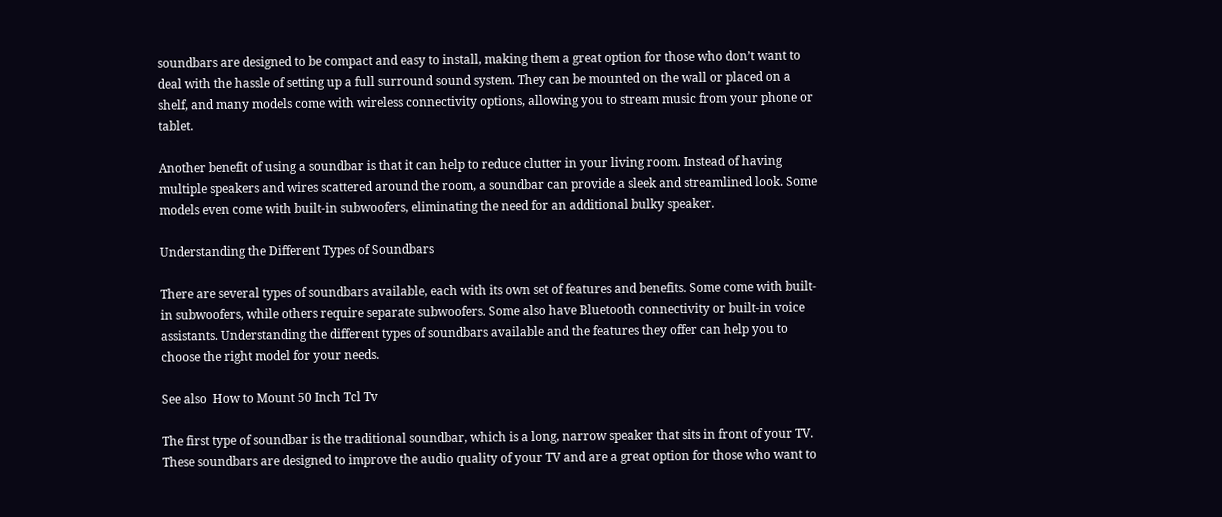soundbars are designed to be compact and easy to install, making them a great option for those who don’t want to deal with the hassle of setting up a full surround sound system. They can be mounted on the wall or placed on a shelf, and many models come with wireless connectivity options, allowing you to stream music from your phone or tablet.

Another benefit of using a soundbar is that it can help to reduce clutter in your living room. Instead of having multiple speakers and wires scattered around the room, a soundbar can provide a sleek and streamlined look. Some models even come with built-in subwoofers, eliminating the need for an additional bulky speaker.

Understanding the Different Types of Soundbars

There are several types of soundbars available, each with its own set of features and benefits. Some come with built-in subwoofers, while others require separate subwoofers. Some also have Bluetooth connectivity or built-in voice assistants. Understanding the different types of soundbars available and the features they offer can help you to choose the right model for your needs.

See also  How to Mount 50 Inch Tcl Tv

The first type of soundbar is the traditional soundbar, which is a long, narrow speaker that sits in front of your TV. These soundbars are designed to improve the audio quality of your TV and are a great option for those who want to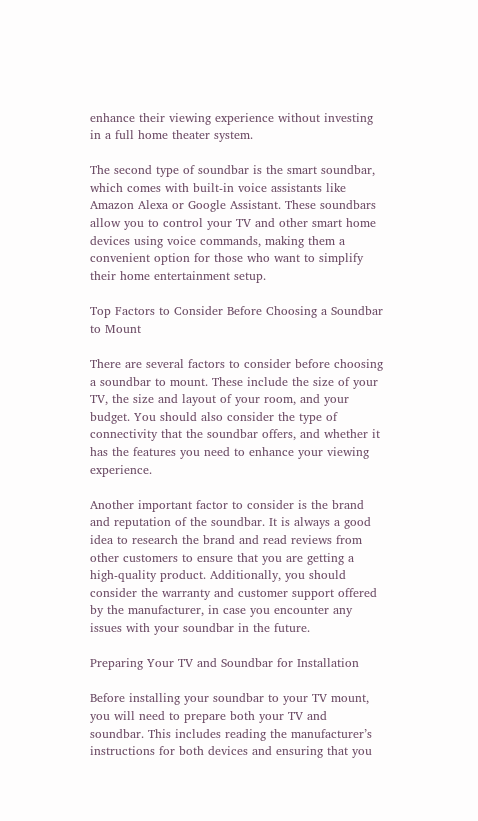enhance their viewing experience without investing in a full home theater system.

The second type of soundbar is the smart soundbar, which comes with built-in voice assistants like Amazon Alexa or Google Assistant. These soundbars allow you to control your TV and other smart home devices using voice commands, making them a convenient option for those who want to simplify their home entertainment setup.

Top Factors to Consider Before Choosing a Soundbar to Mount

There are several factors to consider before choosing a soundbar to mount. These include the size of your TV, the size and layout of your room, and your budget. You should also consider the type of connectivity that the soundbar offers, and whether it has the features you need to enhance your viewing experience.

Another important factor to consider is the brand and reputation of the soundbar. It is always a good idea to research the brand and read reviews from other customers to ensure that you are getting a high-quality product. Additionally, you should consider the warranty and customer support offered by the manufacturer, in case you encounter any issues with your soundbar in the future.

Preparing Your TV and Soundbar for Installation

Before installing your soundbar to your TV mount, you will need to prepare both your TV and soundbar. This includes reading the manufacturer’s instructions for both devices and ensuring that you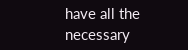have all the necessary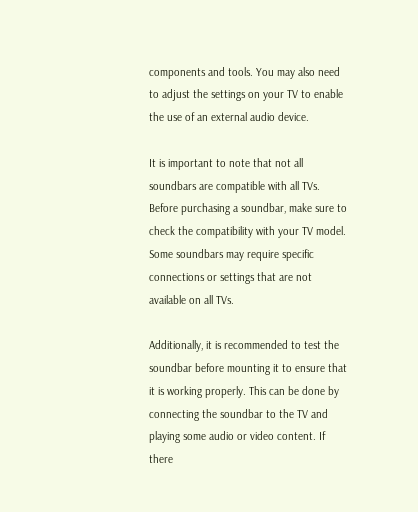components and tools. You may also need to adjust the settings on your TV to enable the use of an external audio device.

It is important to note that not all soundbars are compatible with all TVs. Before purchasing a soundbar, make sure to check the compatibility with your TV model. Some soundbars may require specific connections or settings that are not available on all TVs.

Additionally, it is recommended to test the soundbar before mounting it to ensure that it is working properly. This can be done by connecting the soundbar to the TV and playing some audio or video content. If there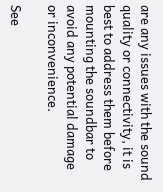are any issues with the sound quality or connectivity, it is best to address them before mounting the soundbar to avoid any potential damage or inconvenience.

See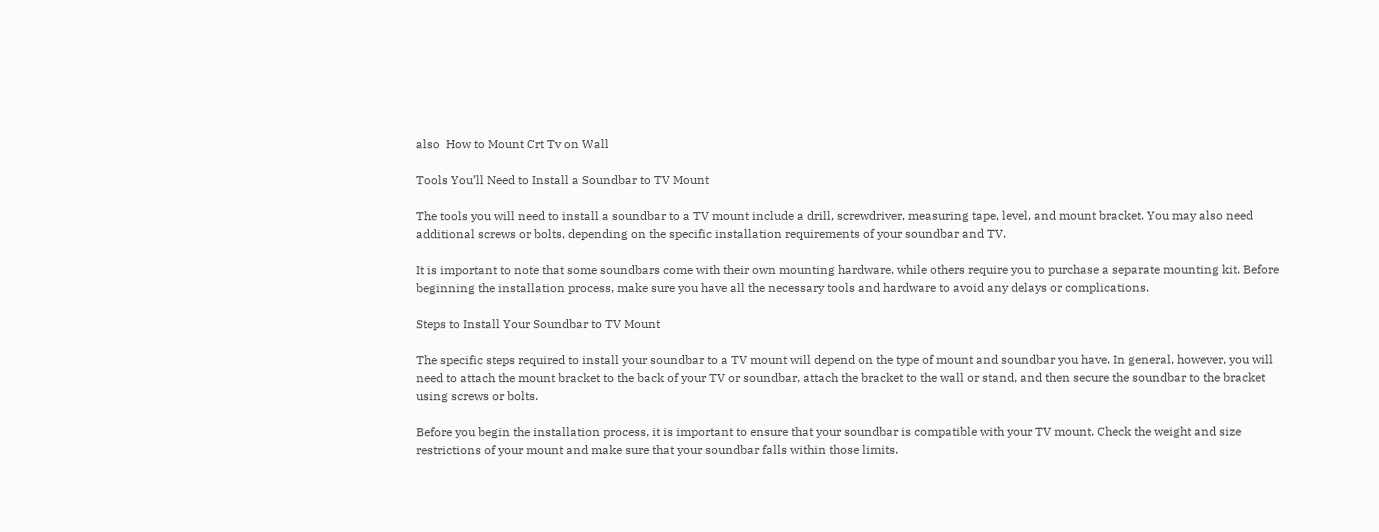also  How to Mount Crt Tv on Wall

Tools You’ll Need to Install a Soundbar to TV Mount

The tools you will need to install a soundbar to a TV mount include a drill, screwdriver, measuring tape, level, and mount bracket. You may also need additional screws or bolts, depending on the specific installation requirements of your soundbar and TV.

It is important to note that some soundbars come with their own mounting hardware, while others require you to purchase a separate mounting kit. Before beginning the installation process, make sure you have all the necessary tools and hardware to avoid any delays or complications.

Steps to Install Your Soundbar to TV Mount

The specific steps required to install your soundbar to a TV mount will depend on the type of mount and soundbar you have. In general, however, you will need to attach the mount bracket to the back of your TV or soundbar, attach the bracket to the wall or stand, and then secure the soundbar to the bracket using screws or bolts.

Before you begin the installation process, it is important to ensure that your soundbar is compatible with your TV mount. Check the weight and size restrictions of your mount and make sure that your soundbar falls within those limits.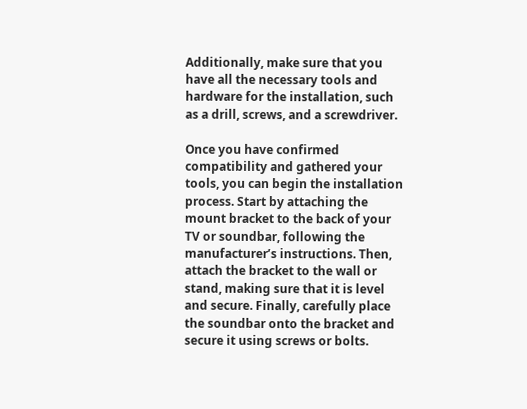Additionally, make sure that you have all the necessary tools and hardware for the installation, such as a drill, screws, and a screwdriver.

Once you have confirmed compatibility and gathered your tools, you can begin the installation process. Start by attaching the mount bracket to the back of your TV or soundbar, following the manufacturer’s instructions. Then, attach the bracket to the wall or stand, making sure that it is level and secure. Finally, carefully place the soundbar onto the bracket and secure it using screws or bolts.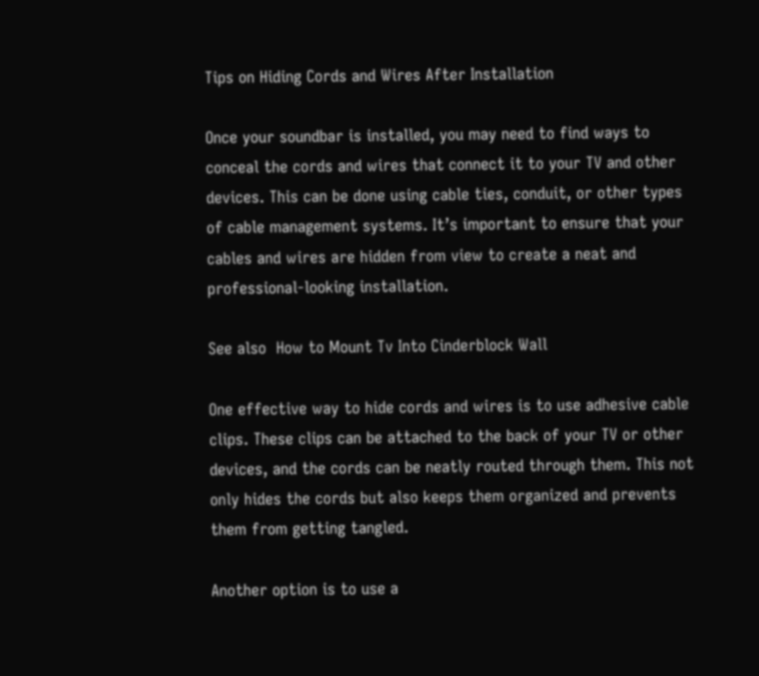Tips on Hiding Cords and Wires After Installation

Once your soundbar is installed, you may need to find ways to conceal the cords and wires that connect it to your TV and other devices. This can be done using cable ties, conduit, or other types of cable management systems. It’s important to ensure that your cables and wires are hidden from view to create a neat and professional-looking installation.

See also  How to Mount Tv Into Cinderblock Wall

One effective way to hide cords and wires is to use adhesive cable clips. These clips can be attached to the back of your TV or other devices, and the cords can be neatly routed through them. This not only hides the cords but also keeps them organized and prevents them from getting tangled.

Another option is to use a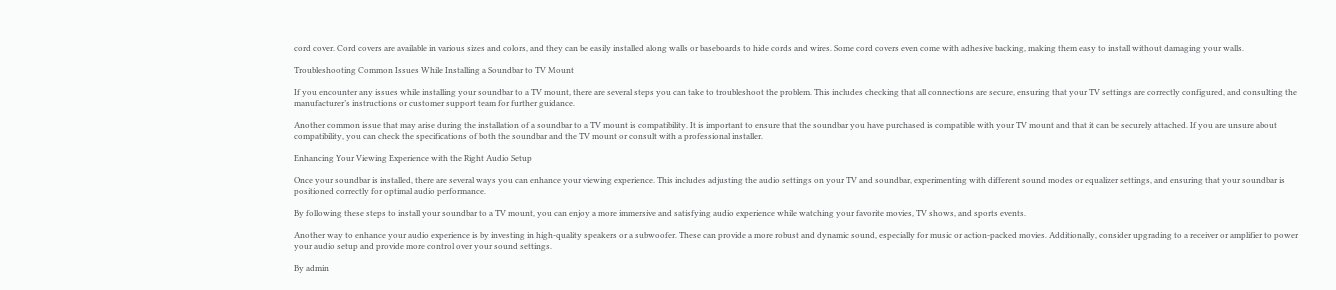cord cover. Cord covers are available in various sizes and colors, and they can be easily installed along walls or baseboards to hide cords and wires. Some cord covers even come with adhesive backing, making them easy to install without damaging your walls.

Troubleshooting Common Issues While Installing a Soundbar to TV Mount

If you encounter any issues while installing your soundbar to a TV mount, there are several steps you can take to troubleshoot the problem. This includes checking that all connections are secure, ensuring that your TV settings are correctly configured, and consulting the manufacturer’s instructions or customer support team for further guidance.

Another common issue that may arise during the installation of a soundbar to a TV mount is compatibility. It is important to ensure that the soundbar you have purchased is compatible with your TV mount and that it can be securely attached. If you are unsure about compatibility, you can check the specifications of both the soundbar and the TV mount or consult with a professional installer.

Enhancing Your Viewing Experience with the Right Audio Setup

Once your soundbar is installed, there are several ways you can enhance your viewing experience. This includes adjusting the audio settings on your TV and soundbar, experimenting with different sound modes or equalizer settings, and ensuring that your soundbar is positioned correctly for optimal audio performance.

By following these steps to install your soundbar to a TV mount, you can enjoy a more immersive and satisfying audio experience while watching your favorite movies, TV shows, and sports events.

Another way to enhance your audio experience is by investing in high-quality speakers or a subwoofer. These can provide a more robust and dynamic sound, especially for music or action-packed movies. Additionally, consider upgrading to a receiver or amplifier to power your audio setup and provide more control over your sound settings.

By admin